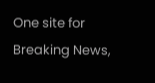One site for Breaking News,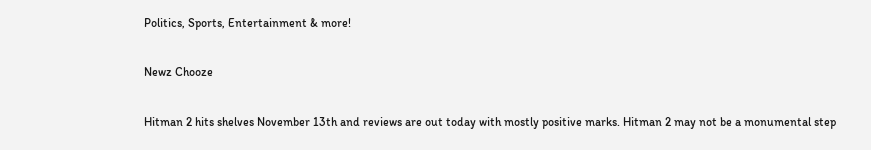Politics, Sports, Entertainment & more!

Newz Chooze

Hitman 2 hits shelves November 13th and reviews are out today with mostly positive marks. Hitman 2 may not be a monumental step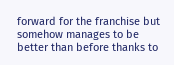forward for the franchise but somehow manages to be better than before thanks to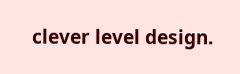clever level design.